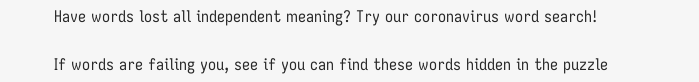Have words lost all independent meaning? Try our coronavirus word search!

If words are failing you, see if you can find these words hidden in the puzzle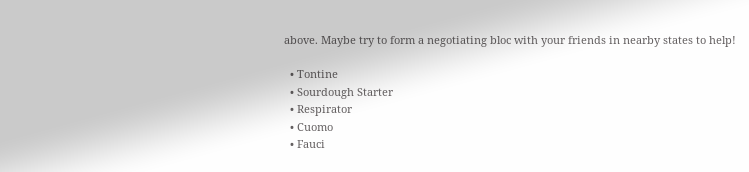above. Maybe try to form a negotiating bloc with your friends in nearby states to help!

  • Tontine
  • Sourdough Starter
  • Respirator
  • Cuomo
  • Fauci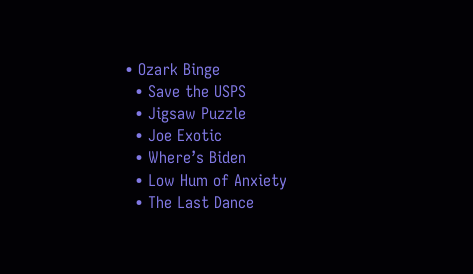• Ozark Binge
  • Save the USPS
  • Jigsaw Puzzle
  • Joe Exotic
  • Where’s Biden
  • Low Hum of Anxiety
  • The Last Dance